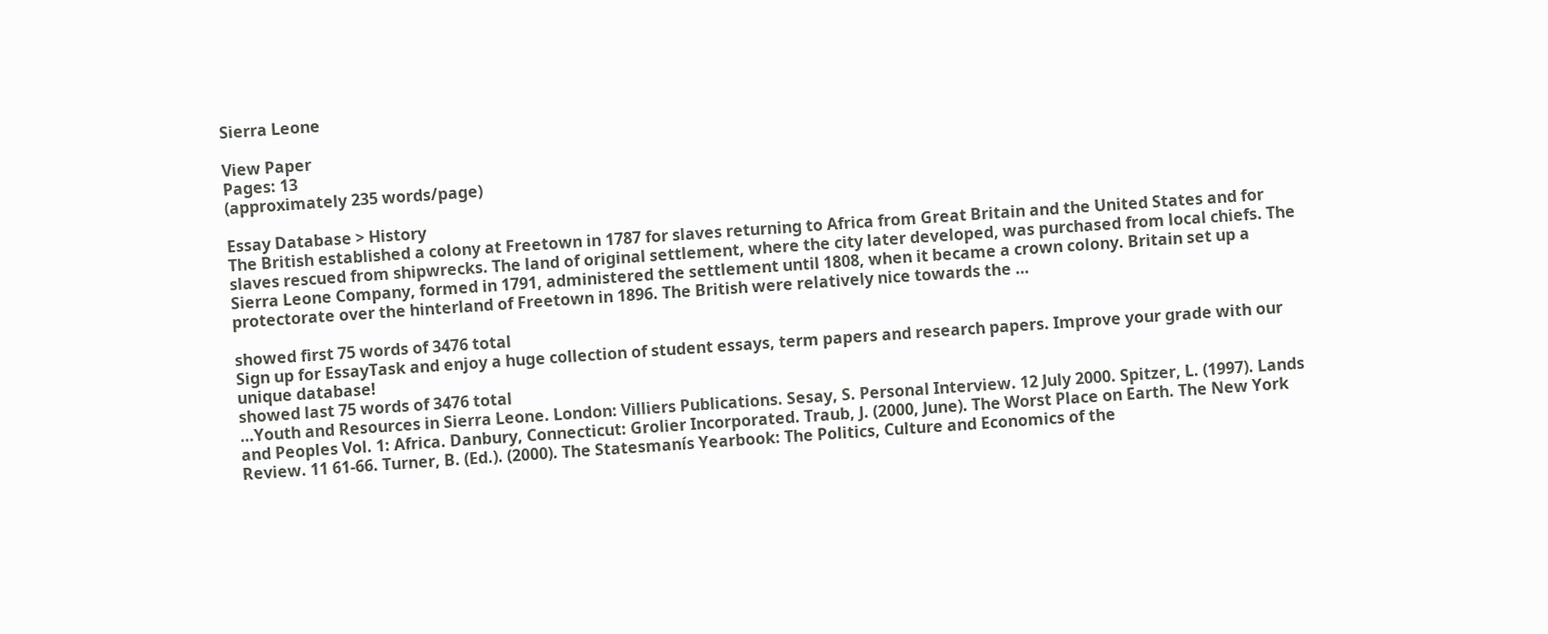Sierra Leone

View Paper
Pages: 13
(approximately 235 words/page)

Essay Database > History
The British established a colony at Freetown in 1787 for slaves returning to Africa from Great Britain and the United States and for slaves rescued from shipwrecks. The land of original settlement, where the city later developed, was purchased from local chiefs. The Sierra Leone Company, formed in 1791, administered the settlement until 1808, when it became a crown colony. Britain set up a protectorate over the hinterland of Freetown in 1896. The British were relatively nice towards the …

showed first 75 words of 3476 total
Sign up for EssayTask and enjoy a huge collection of student essays, term papers and research papers. Improve your grade with our unique database!
showed last 75 words of 3476 total
…Youth and Resources in Sierra Leone. London: Villiers Publications. Sesay, S. Personal Interview. 12 July 2000. Spitzer, L. (1997). Lands and Peoples Vol. 1: Africa. Danbury, Connecticut: Grolier Incorporated. Traub, J. (2000, June). The Worst Place on Earth. The New York Review. 11 61-66. Turner, B. (Ed.). (2000). The Statesmanís Yearbook: The Politics, Culture and Economics of the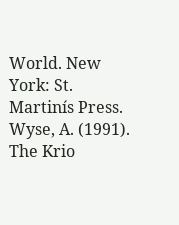World. New York: St. Martinís Press. Wyse, A. (1991). The Krio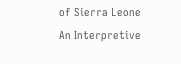of Sierra Leone An Interpretive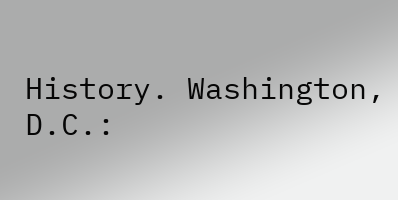History. Washington, D.C.: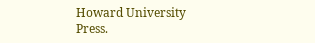Howard University Press.